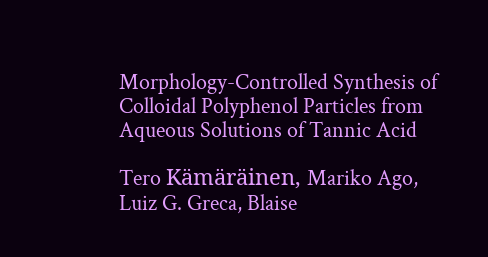Morphology-Controlled Synthesis of Colloidal Polyphenol Particles from Aqueous Solutions of Tannic Acid

Tero Kämäräinen, Mariko Ago, Luiz G. Greca, Blaise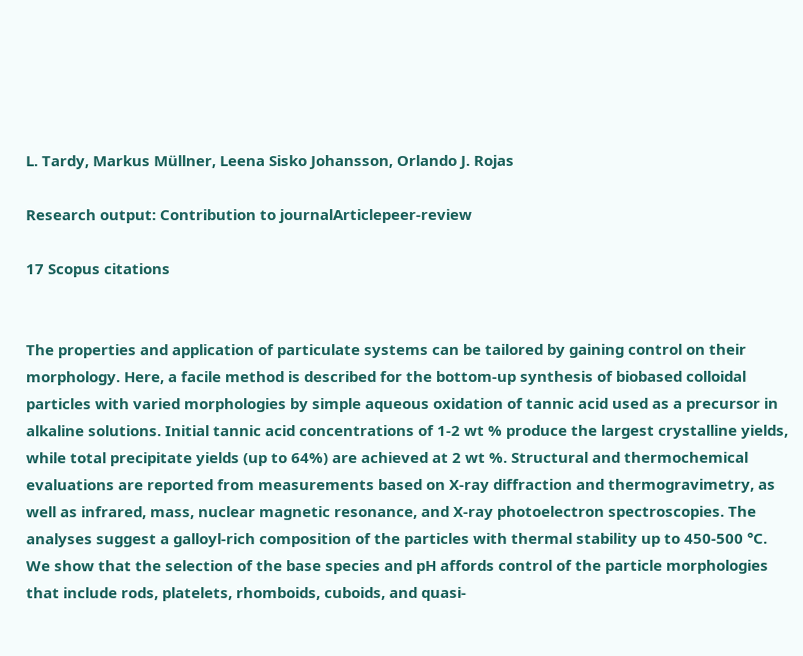L. Tardy, Markus Müllner, Leena Sisko Johansson, Orlando J. Rojas

Research output: Contribution to journalArticlepeer-review

17 Scopus citations


The properties and application of particulate systems can be tailored by gaining control on their morphology. Here, a facile method is described for the bottom-up synthesis of biobased colloidal particles with varied morphologies by simple aqueous oxidation of tannic acid used as a precursor in alkaline solutions. Initial tannic acid concentrations of 1-2 wt % produce the largest crystalline yields, while total precipitate yields (up to 64%) are achieved at 2 wt %. Structural and thermochemical evaluations are reported from measurements based on X-ray diffraction and thermogravimetry, as well as infrared, mass, nuclear magnetic resonance, and X-ray photoelectron spectroscopies. The analyses suggest a galloyl-rich composition of the particles with thermal stability up to 450-500 °C. We show that the selection of the base species and pH affords control of the particle morphologies that include rods, platelets, rhomboids, cuboids, and quasi-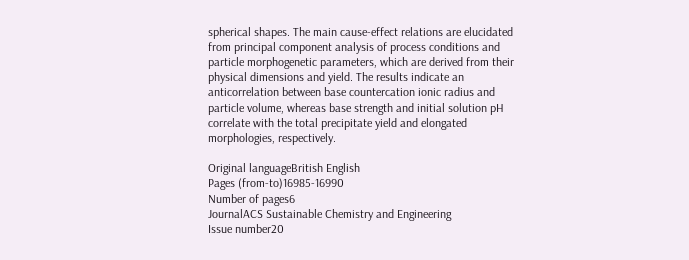spherical shapes. The main cause-effect relations are elucidated from principal component analysis of process conditions and particle morphogenetic parameters, which are derived from their physical dimensions and yield. The results indicate an anticorrelation between base countercation ionic radius and particle volume, whereas base strength and initial solution pH correlate with the total precipitate yield and elongated morphologies, respectively.

Original languageBritish English
Pages (from-to)16985-16990
Number of pages6
JournalACS Sustainable Chemistry and Engineering
Issue number20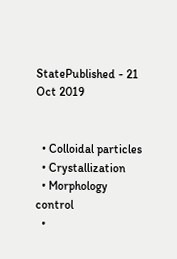StatePublished - 21 Oct 2019


  • Colloidal particles
  • Crystallization
  • Morphology control
  •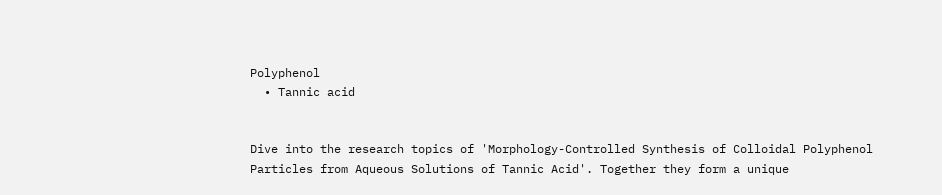Polyphenol
  • Tannic acid


Dive into the research topics of 'Morphology-Controlled Synthesis of Colloidal Polyphenol Particles from Aqueous Solutions of Tannic Acid'. Together they form a unique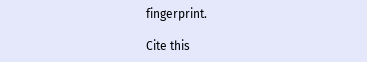fingerprint.

Cite this